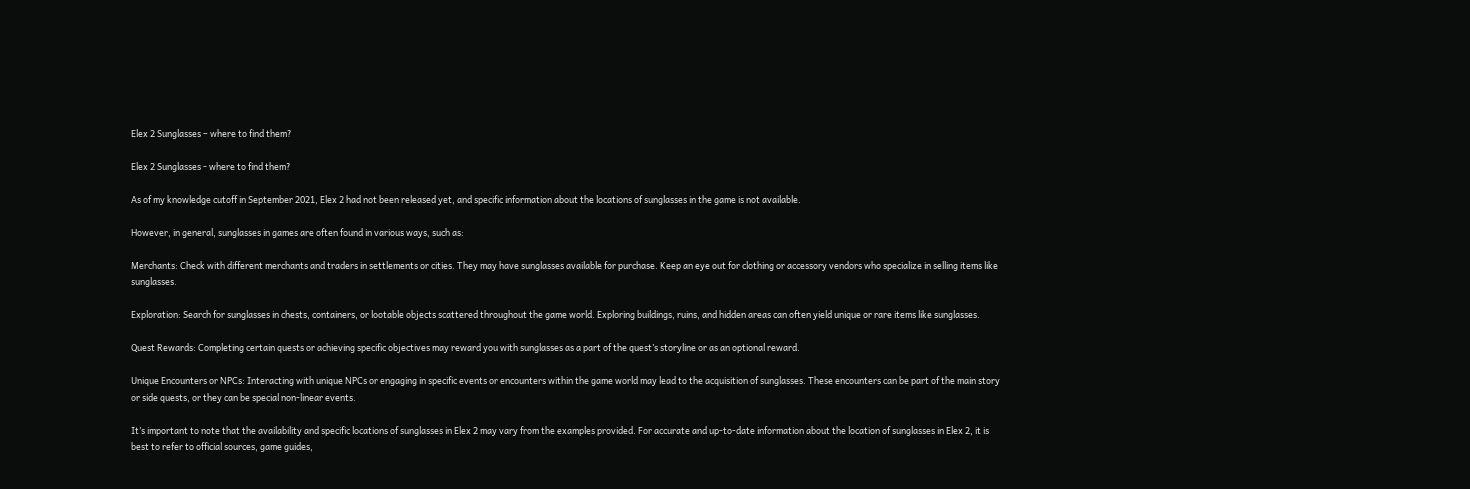Elex 2 Sunglasses – where to find them?

Elex 2 Sunglasses - where to find them?

As of my knowledge cutoff in September 2021, Elex 2 had not been released yet, and specific information about the locations of sunglasses in the game is not available.

However, in general, sunglasses in games are often found in various ways, such as:

Merchants: Check with different merchants and traders in settlements or cities. They may have sunglasses available for purchase. Keep an eye out for clothing or accessory vendors who specialize in selling items like sunglasses.

Exploration: Search for sunglasses in chests, containers, or lootable objects scattered throughout the game world. Exploring buildings, ruins, and hidden areas can often yield unique or rare items like sunglasses.

Quest Rewards: Completing certain quests or achieving specific objectives may reward you with sunglasses as a part of the quest’s storyline or as an optional reward.

Unique Encounters or NPCs: Interacting with unique NPCs or engaging in specific events or encounters within the game world may lead to the acquisition of sunglasses. These encounters can be part of the main story or side quests, or they can be special non-linear events.

It’s important to note that the availability and specific locations of sunglasses in Elex 2 may vary from the examples provided. For accurate and up-to-date information about the location of sunglasses in Elex 2, it is best to refer to official sources, game guides,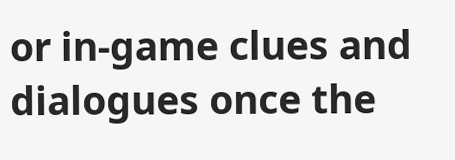or in-game clues and dialogues once the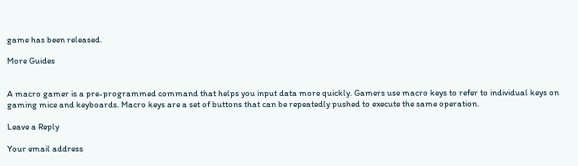game has been released.

More Guides


A macro gamer is a pre-programmed command that helps you input data more quickly. Gamers use macro keys to refer to individual keys on gaming mice and keyboards. Macro keys are a set of buttons that can be repeatedly pushed to execute the same operation.

Leave a Reply

Your email address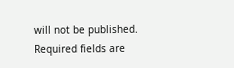will not be published. Required fields are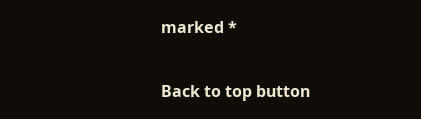marked *

Back to top button